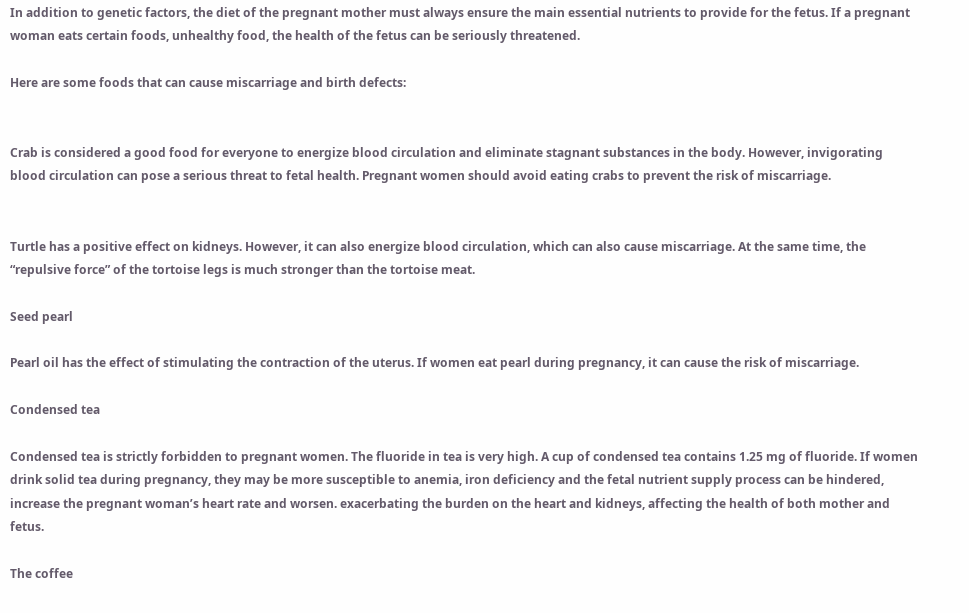In addition to genetic factors, the diet of the pregnant mother must always ensure the main essential nutrients to provide for the fetus. If a pregnant woman eats certain foods, unhealthy food, the health of the fetus can be seriously threatened.

Here are some foods that can cause miscarriage and birth defects:


Crab is considered a good food for everyone to energize blood circulation and eliminate stagnant substances in the body. However, invigorating blood circulation can pose a serious threat to fetal health. Pregnant women should avoid eating crabs to prevent the risk of miscarriage.


Turtle has a positive effect on kidneys. However, it can also energize blood circulation, which can also cause miscarriage. At the same time, the “repulsive force” of the tortoise legs is much stronger than the tortoise meat.

Seed pearl

Pearl oil has the effect of stimulating the contraction of the uterus. If women eat pearl during pregnancy, it can cause the risk of miscarriage.

Condensed tea

Condensed tea is strictly forbidden to pregnant women. The fluoride in tea is very high. A cup of condensed tea contains 1.25 mg of fluoride. If women drink solid tea during pregnancy, they may be more susceptible to anemia, iron deficiency and the fetal nutrient supply process can be hindered, increase the pregnant woman’s heart rate and worsen. exacerbating the burden on the heart and kidneys, affecting the health of both mother and fetus.

The coffee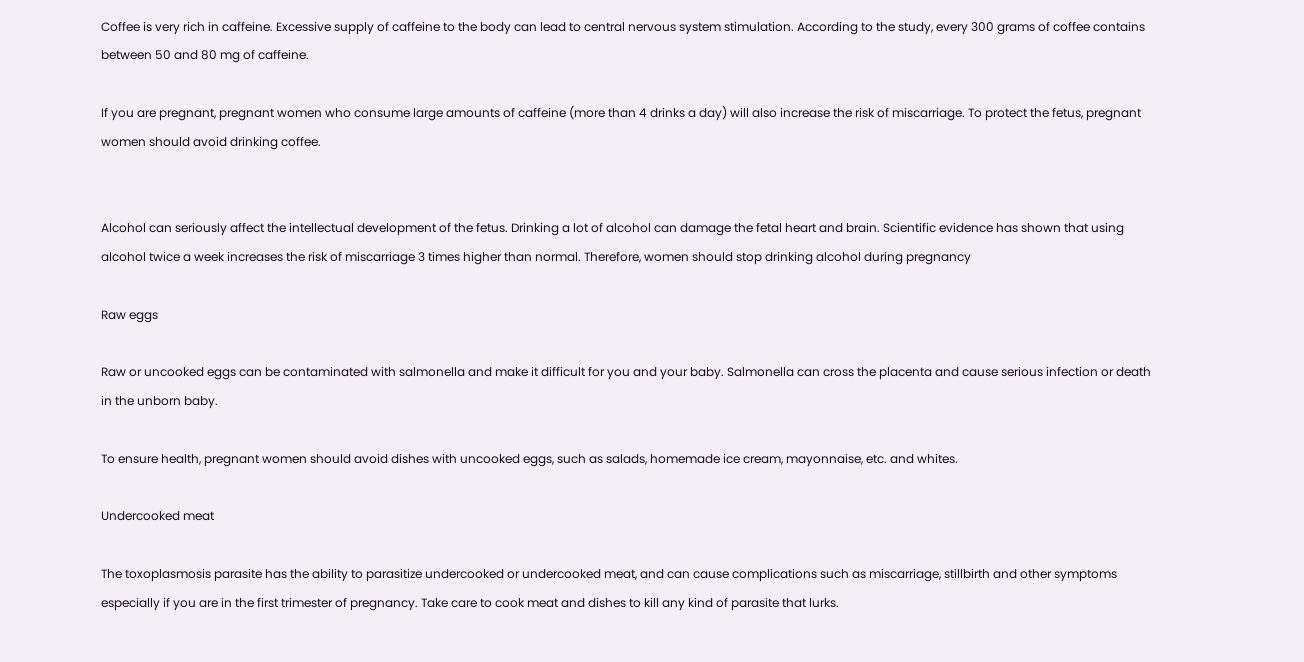Coffee is very rich in caffeine. Excessive supply of caffeine to the body can lead to central nervous system stimulation. According to the study, every 300 grams of coffee contains between 50 and 80 mg of caffeine.

If you are pregnant, pregnant women who consume large amounts of caffeine (more than 4 drinks a day) will also increase the risk of miscarriage. To protect the fetus, pregnant women should avoid drinking coffee.


Alcohol can seriously affect the intellectual development of the fetus. Drinking a lot of alcohol can damage the fetal heart and brain. Scientific evidence has shown that using alcohol twice a week increases the risk of miscarriage 3 times higher than normal. Therefore, women should stop drinking alcohol during pregnancy

Raw eggs

Raw or uncooked eggs can be contaminated with salmonella and make it difficult for you and your baby. Salmonella can cross the placenta and cause serious infection or death in the unborn baby.

To ensure health, pregnant women should avoid dishes with uncooked eggs, such as salads, homemade ice cream, mayonnaise, etc. and whites.

Undercooked meat

The toxoplasmosis parasite has the ability to parasitize undercooked or undercooked meat, and can cause complications such as miscarriage, stillbirth and other symptoms especially if you are in the first trimester of pregnancy. Take care to cook meat and dishes to kill any kind of parasite that lurks.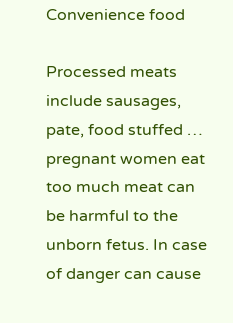Convenience food

Processed meats include sausages, pate, food stuffed … pregnant women eat too much meat can be harmful to the unborn fetus. In case of danger can cause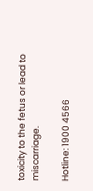toxicity to the fetus or lead to miscarriage.

Hotline: 1900 4566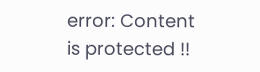error: Content is protected !!